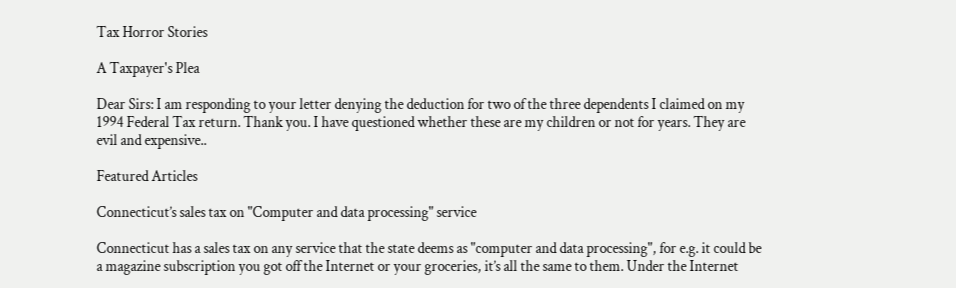Tax Horror Stories

A Taxpayer's Plea

Dear Sirs: I am responding to your letter denying the deduction for two of the three dependents I claimed on my 1994 Federal Tax return. Thank you. I have questioned whether these are my children or not for years. They are evil and expensive..

Featured Articles

Connecticut’s sales tax on "Computer and data processing" service

Connecticut has a sales tax on any service that the state deems as "computer and data processing", for e.g. it could be a magazine subscription you got off the Internet or your groceries, it’s all the same to them. Under the Internet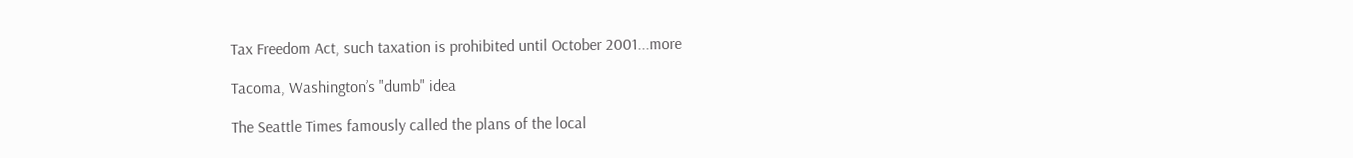Tax Freedom Act, such taxation is prohibited until October 2001...more

Tacoma, Washington’s "dumb" idea

The Seattle Times famously called the plans of the local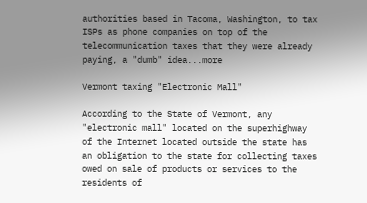authorities based in Tacoma, Washington, to tax ISPs as phone companies on top of the telecommunication taxes that they were already paying, a "dumb" idea...more

Vermont taxing "Electronic Mall"

According to the State of Vermont, any "electronic mall" located on the superhighway of the Internet located outside the state has an obligation to the state for collecting taxes owed on sale of products or services to the residents of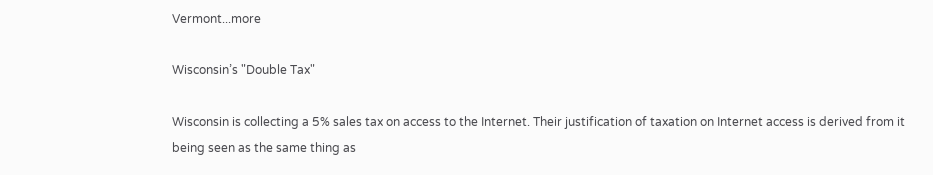Vermont...more

Wisconsin’s "Double Tax"

Wisconsin is collecting a 5% sales tax on access to the Internet. Their justification of taxation on Internet access is derived from it being seen as the same thing as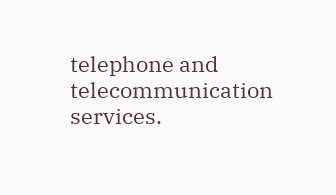telephone and telecommunication services.